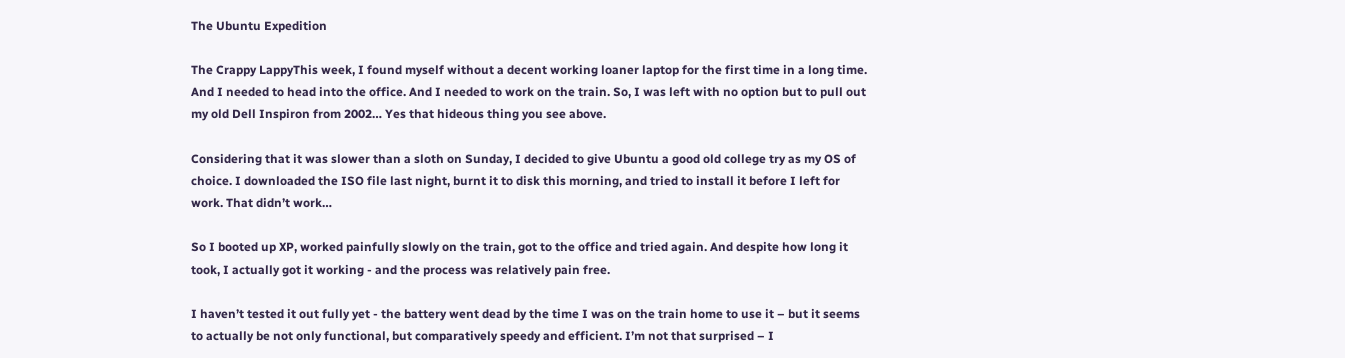The Ubuntu Expedition

The Crappy LappyThis week, I found myself without a decent working loaner laptop for the first time in a long time. And I needed to head into the office. And I needed to work on the train. So, I was left with no option but to pull out my old Dell Inspiron from 2002… Yes that hideous thing you see above.

Considering that it was slower than a sloth on Sunday, I decided to give Ubuntu a good old college try as my OS of choice. I downloaded the ISO file last night, burnt it to disk this morning, and tried to install it before I left for work. That didn’t work…

So I booted up XP, worked painfully slowly on the train, got to the office and tried again. And despite how long it took, I actually got it working - and the process was relatively pain free.

I haven’t tested it out fully yet - the battery went dead by the time I was on the train home to use it – but it seems to actually be not only functional, but comparatively speedy and efficient. I’m not that surprised – I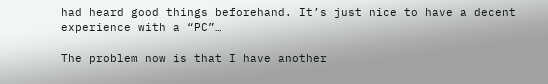had heard good things beforehand. It’s just nice to have a decent experience with a “PC”…

The problem now is that I have another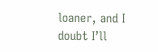loaner, and I doubt I’ll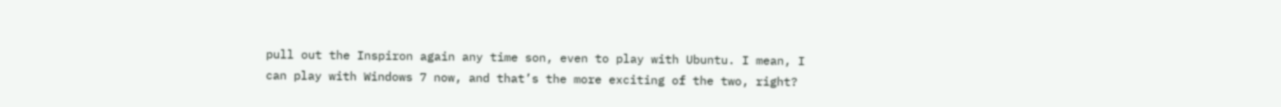pull out the Inspiron again any time son, even to play with Ubuntu. I mean, I can play with Windows 7 now, and that’s the more exciting of the two, right?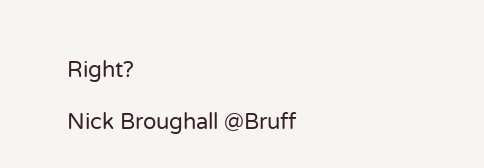Right?

Nick Broughall @Bruff